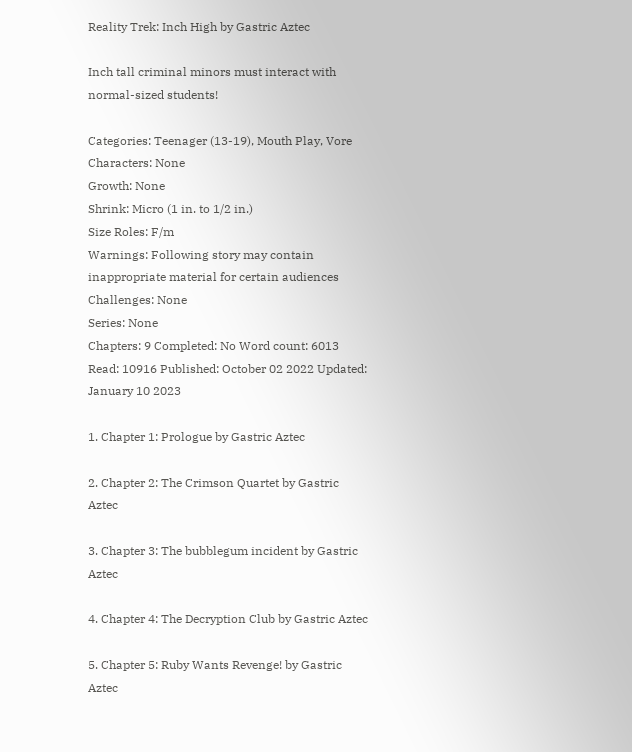Reality Trek: Inch High by Gastric Aztec

Inch tall criminal minors must interact with normal-sized students!

Categories: Teenager (13-19), Mouth Play, Vore Characters: None
Growth: None
Shrink: Micro (1 in. to 1/2 in.)
Size Roles: F/m
Warnings: Following story may contain inappropriate material for certain audiences
Challenges: None
Series: None
Chapters: 9 Completed: No Word count: 6013 Read: 10916 Published: October 02 2022 Updated: January 10 2023

1. Chapter 1: Prologue by Gastric Aztec

2. Chapter 2: The Crimson Quartet by Gastric Aztec

3. Chapter 3: The bubblegum incident by Gastric Aztec

4. Chapter 4: The Decryption Club by Gastric Aztec

5. Chapter 5: Ruby Wants Revenge! by Gastric Aztec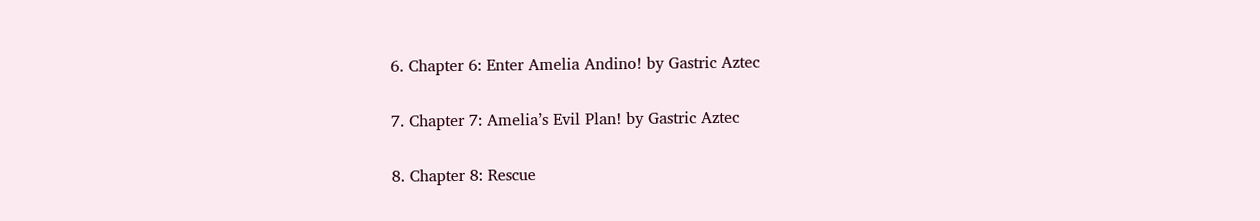6. Chapter 6: Enter Amelia Andino! by Gastric Aztec

7. Chapter 7: Amelia’s Evil Plan! by Gastric Aztec

8. Chapter 8: Rescue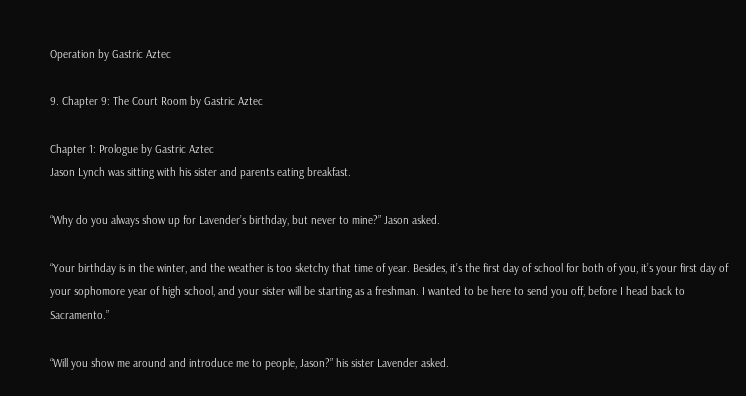Operation by Gastric Aztec

9. Chapter 9: The Court Room by Gastric Aztec

Chapter 1: Prologue by Gastric Aztec
Jason Lynch was sitting with his sister and parents eating breakfast.

“Why do you always show up for Lavender’s birthday, but never to mine?” Jason asked.

“Your birthday is in the winter, and the weather is too sketchy that time of year. Besides, it’s the first day of school for both of you, it’s your first day of your sophomore year of high school, and your sister will be starting as a freshman. I wanted to be here to send you off, before I head back to Sacramento.”

“Will you show me around and introduce me to people, Jason?” his sister Lavender asked.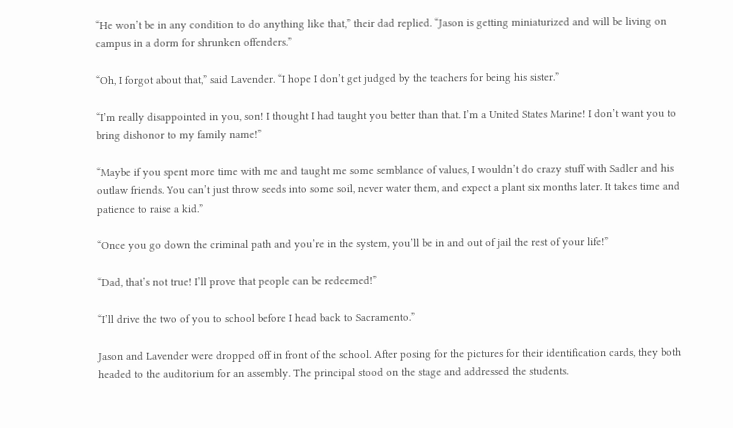“He won’t be in any condition to do anything like that,” their dad replied. “Jason is getting miniaturized and will be living on campus in a dorm for shrunken offenders.”

“Oh, I forgot about that,” said Lavender. “I hope I don’t get judged by the teachers for being his sister.”

“I’m really disappointed in you, son! I thought I had taught you better than that. I’m a United States Marine! I don’t want you to bring dishonor to my family name!”

“Maybe if you spent more time with me and taught me some semblance of values, I wouldn’t do crazy stuff with Sadler and his outlaw friends. You can’t just throw seeds into some soil, never water them, and expect a plant six months later. It takes time and patience to raise a kid.”

“Once you go down the criminal path and you’re in the system, you’ll be in and out of jail the rest of your life!”

“Dad, that’s not true! I’ll prove that people can be redeemed!”

“I’ll drive the two of you to school before I head back to Sacramento.”

Jason and Lavender were dropped off in front of the school. After posing for the pictures for their identification cards, they both headed to the auditorium for an assembly. The principal stood on the stage and addressed the students.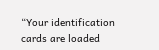“Your identification cards are loaded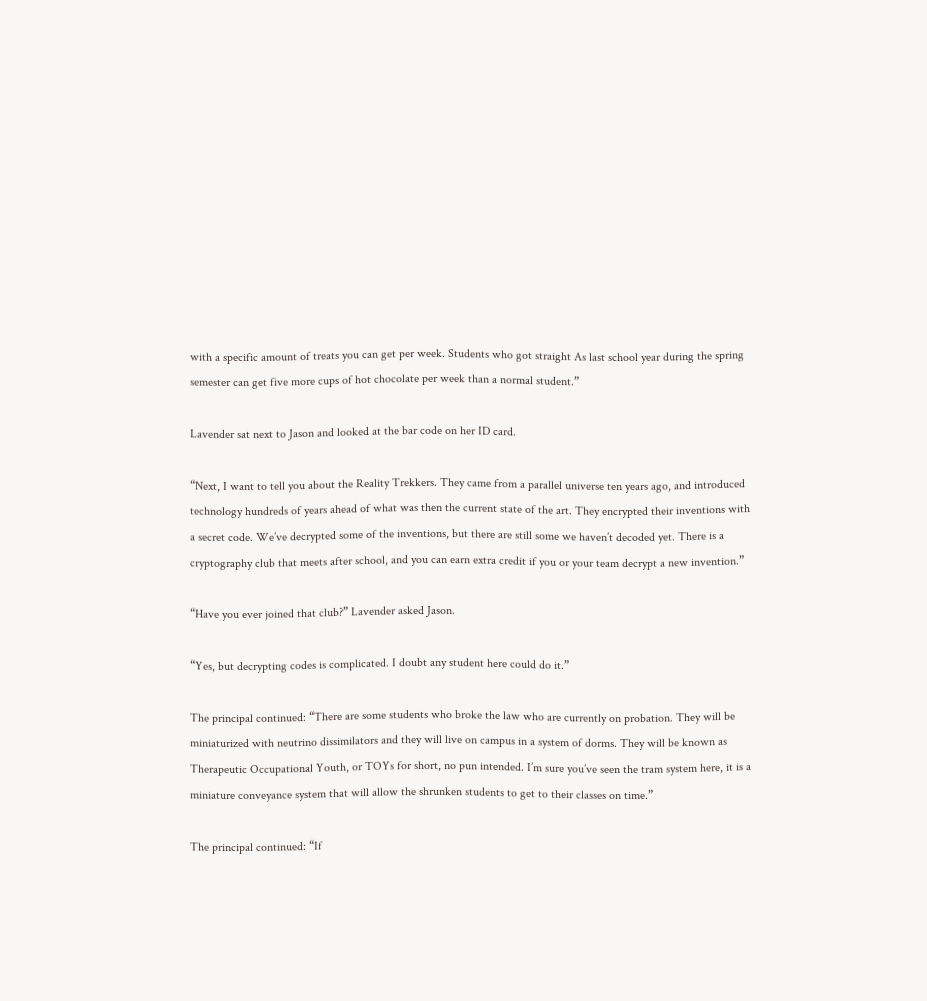with a specific amount of treats you can get per week. Students who got straight As last school year during the spring semester can get five more cups of hot chocolate per week than a normal student.”

Lavender sat next to Jason and looked at the bar code on her ID card.

“Next, I want to tell you about the Reality Trekkers. They came from a parallel universe ten years ago, and introduced technology hundreds of years ahead of what was then the current state of the art. They encrypted their inventions with a secret code. We’ve decrypted some of the inventions, but there are still some we haven’t decoded yet. There is a cryptography club that meets after school, and you can earn extra credit if you or your team decrypt a new invention.”

“Have you ever joined that club?” Lavender asked Jason.

“Yes, but decrypting codes is complicated. I doubt any student here could do it.”

The principal continued: “There are some students who broke the law who are currently on probation. They will be miniaturized with neutrino dissimilators and they will live on campus in a system of dorms. They will be known as Therapeutic Occupational Youth, or TOYs for short, no pun intended. I’m sure you’ve seen the tram system here, it is a miniature conveyance system that will allow the shrunken students to get to their classes on time.”

The principal continued: “If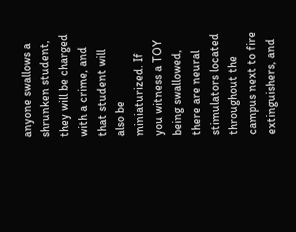anyone swallows a shrunken student, they will be charged with a crime, and that student will also be miniaturized. If you witness a TOY being swallowed, there are neural stimulators located throughout the campus next to fire extinguishers, and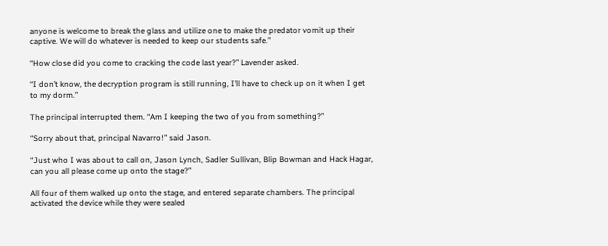anyone is welcome to break the glass and utilize one to make the predator vomit up their captive. We will do whatever is needed to keep our students safe.”

“How close did you come to cracking the code last year?” Lavender asked.

“I don’t know, the decryption program is still running, I’ll have to check up on it when I get to my dorm.”

The principal interrupted them. “Am I keeping the two of you from something?”

“Sorry about that, principal Navarro!” said Jason.

“Just who I was about to call on, Jason Lynch, Sadler Sullivan, Blip Bowman and Hack Hagar, can you all please come up onto the stage?”

All four of them walked up onto the stage, and entered separate chambers. The principal activated the device while they were sealed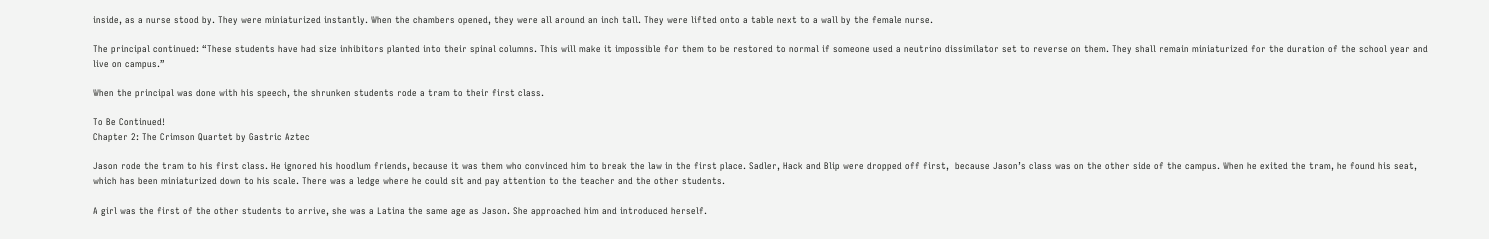inside, as a nurse stood by. They were miniaturized instantly. When the chambers opened, they were all around an inch tall. They were lifted onto a table next to a wall by the female nurse.

The principal continued: “These students have had size inhibitors planted into their spinal columns. This will make it impossible for them to be restored to normal if someone used a neutrino dissimilator set to reverse on them. They shall remain miniaturized for the duration of the school year and live on campus.”

When the principal was done with his speech, the shrunken students rode a tram to their first class.

To Be Continued!
Chapter 2: The Crimson Quartet by Gastric Aztec

Jason rode the tram to his first class. He ignored his hoodlum friends, because it was them who convinced him to break the law in the first place. Sadler, Hack and Blip were dropped off first,  because Jason’s class was on the other side of the campus. When he exited the tram, he found his seat, which has been miniaturized down to his scale. There was a ledge where he could sit and pay attention to the teacher and the other students.

A girl was the first of the other students to arrive, she was a Latina the same age as Jason. She approached him and introduced herself.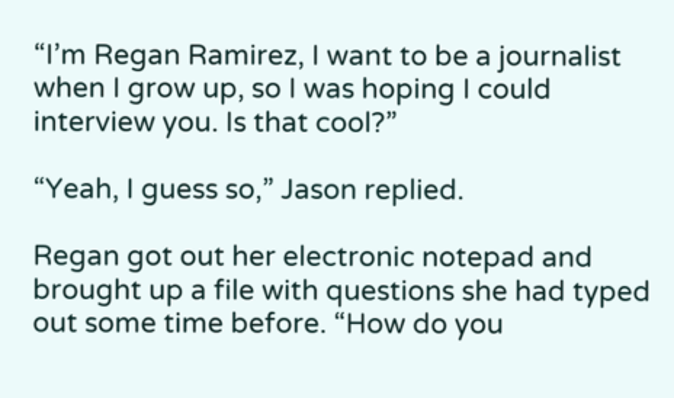“I’m Regan Ramirez, I want to be a journalist when I grow up, so I was hoping I could interview you. Is that cool?”

“Yeah, I guess so,” Jason replied.

Regan got out her electronic notepad and brought up a file with questions she had typed out some time before. “How do you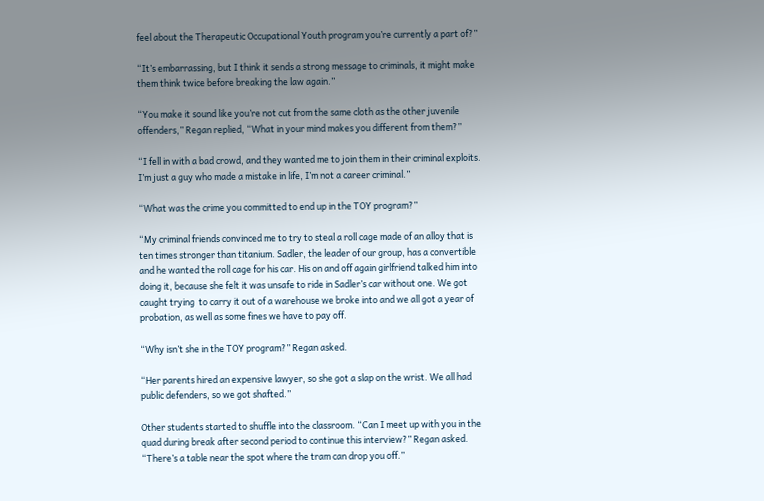feel about the Therapeutic Occupational Youth program you’re currently a part of?”

“It’s embarrassing, but I think it sends a strong message to criminals, it might make them think twice before breaking the law again.”

“You make it sound like you’re not cut from the same cloth as the other juvenile offenders,” Regan replied, “What in your mind makes you different from them?”

“I fell in with a bad crowd, and they wanted me to join them in their criminal exploits. I’m just a guy who made a mistake in life, I’m not a career criminal.”

“What was the crime you committed to end up in the TOY program?”

“My criminal friends convinced me to try to steal a roll cage made of an alloy that is ten times stronger than titanium. Sadler, the leader of our group, has a convertible and he wanted the roll cage for his car. His on and off again girlfriend talked him into doing it, because she felt it was unsafe to ride in Sadler’s car without one. We got caught trying  to carry it out of a warehouse we broke into and we all got a year of probation, as well as some fines we have to pay off.

“Why isn’t she in the TOY program?” Regan asked.

“Her parents hired an expensive lawyer, so she got a slap on the wrist. We all had public defenders, so we got shafted.”

Other students started to shuffle into the classroom. “Can I meet up with you in the quad during break after second period to continue this interview?” Regan asked. “There’s a table near the spot where the tram can drop you off.”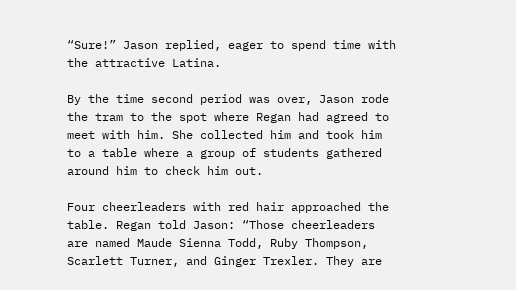“Sure!” Jason replied, eager to spend time with the attractive Latina.

By the time second period was over, Jason rode the tram to the spot where Regan had agreed to meet with him. She collected him and took him to a table where a group of students gathered around him to check him out.

Four cheerleaders with red hair approached the table. Regan told Jason: “Those cheerleaders are named Maude Sienna Todd, Ruby Thompson, Scarlett Turner, and Ginger Trexler. They are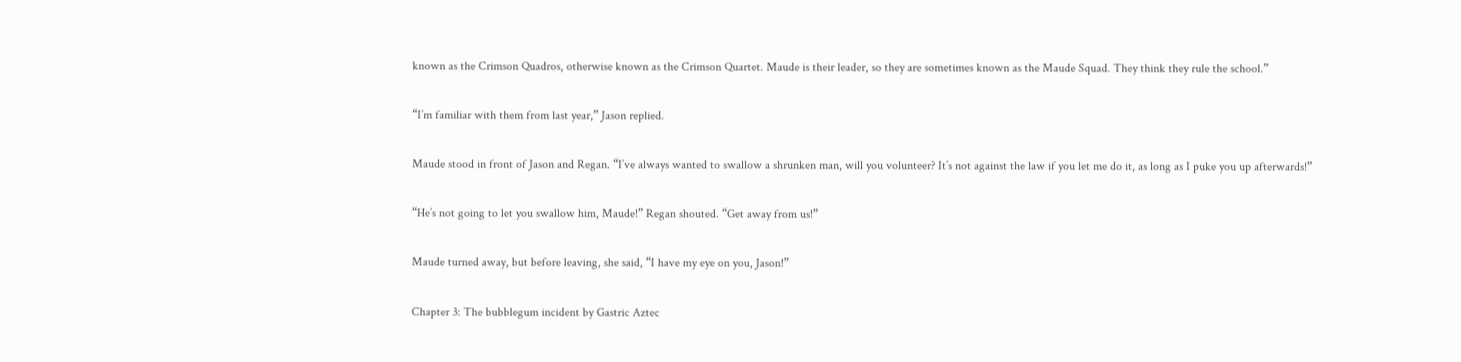known as the Crimson Quadros, otherwise known as the Crimson Quartet. Maude is their leader, so they are sometimes known as the Maude Squad. They think they rule the school.”

“I’m familiar with them from last year,” Jason replied.

Maude stood in front of Jason and Regan. “I’ve always wanted to swallow a shrunken man, will you volunteer? It’s not against the law if you let me do it, as long as I puke you up afterwards!”

“He’s not going to let you swallow him, Maude!” Regan shouted. “Get away from us!”

Maude turned away, but before leaving, she said, “I have my eye on you, Jason!”

Chapter 3: The bubblegum incident by Gastric Aztec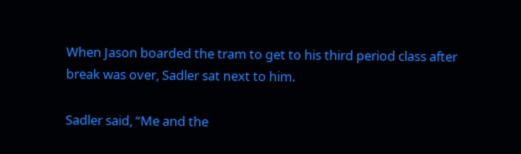When Jason boarded the tram to get to his third period class after break was over, Sadler sat next to him.

Sadler said, “Me and the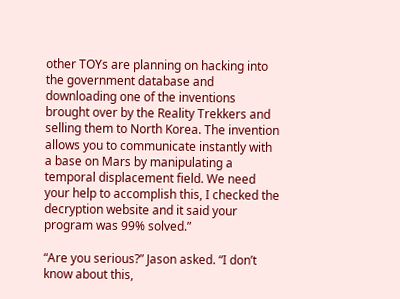other TOYs are planning on hacking into the government database and downloading one of the inventions brought over by the Reality Trekkers and selling them to North Korea. The invention allows you to communicate instantly with a base on Mars by manipulating a temporal displacement field. We need your help to accomplish this, I checked the decryption website and it said your program was 99% solved.”

“Are you serious?” Jason asked. “I don’t know about this,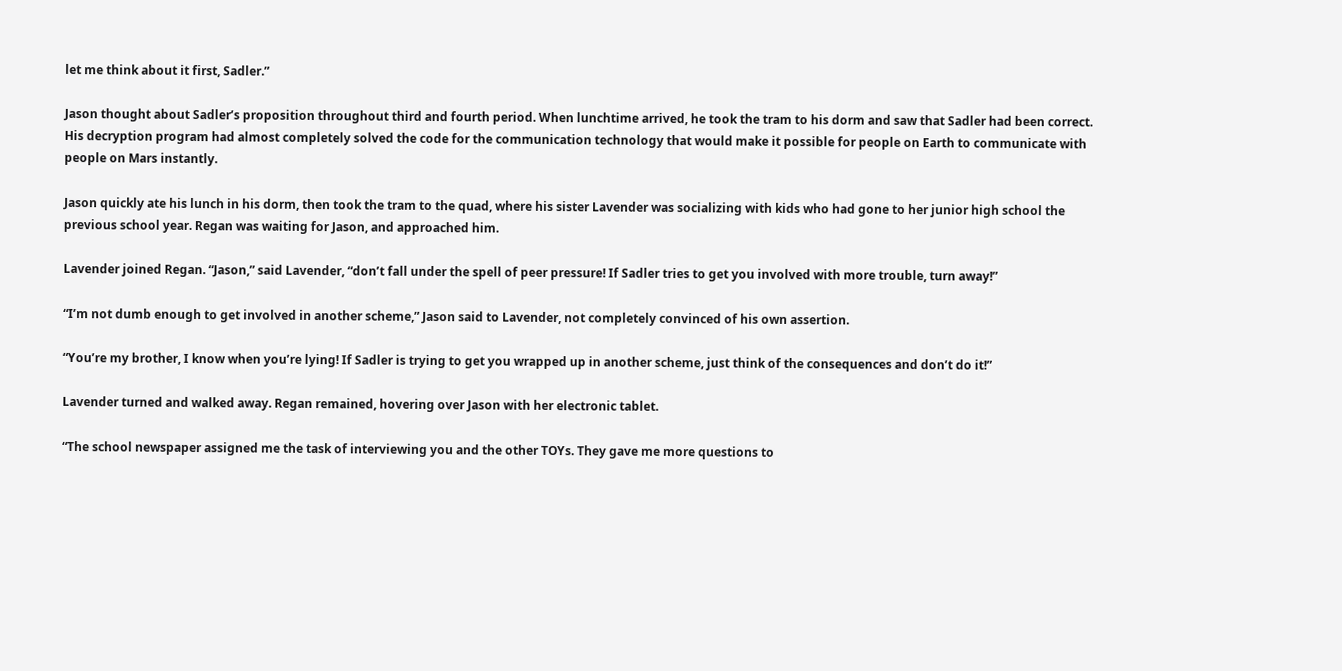let me think about it first, Sadler.”

Jason thought about Sadler’s proposition throughout third and fourth period. When lunchtime arrived, he took the tram to his dorm and saw that Sadler had been correct. His decryption program had almost completely solved the code for the communication technology that would make it possible for people on Earth to communicate with people on Mars instantly.

Jason quickly ate his lunch in his dorm, then took the tram to the quad, where his sister Lavender was socializing with kids who had gone to her junior high school the previous school year. Regan was waiting for Jason, and approached him.

Lavender joined Regan. “Jason,” said Lavender, “don’t fall under the spell of peer pressure! If Sadler tries to get you involved with more trouble, turn away!”

“I’m not dumb enough to get involved in another scheme,” Jason said to Lavender, not completely convinced of his own assertion.

“You’re my brother, I know when you’re lying! If Sadler is trying to get you wrapped up in another scheme, just think of the consequences and don’t do it!”

Lavender turned and walked away. Regan remained, hovering over Jason with her electronic tablet.

“The school newspaper assigned me the task of interviewing you and the other TOYs. They gave me more questions to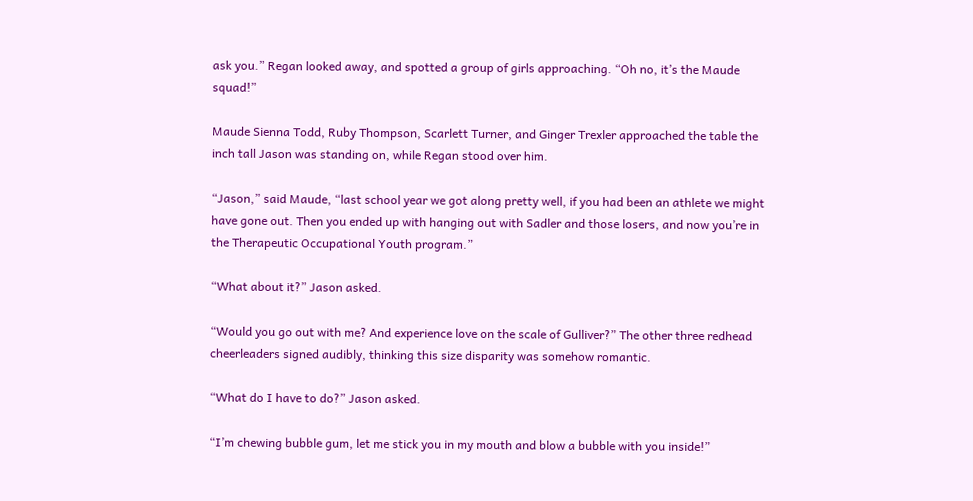ask you.” Regan looked away, and spotted a group of girls approaching. “Oh no, it’s the Maude squad!”

Maude Sienna Todd, Ruby Thompson, Scarlett Turner, and Ginger Trexler approached the table the inch tall Jason was standing on, while Regan stood over him.

“Jason,” said Maude, “last school year we got along pretty well, if you had been an athlete we might have gone out. Then you ended up with hanging out with Sadler and those losers, and now you’re in the Therapeutic Occupational Youth program.”

“What about it?” Jason asked.

“Would you go out with me? And experience love on the scale of Gulliver?” The other three redhead cheerleaders signed audibly, thinking this size disparity was somehow romantic.

“What do I have to do?” Jason asked.

“I’m chewing bubble gum, let me stick you in my mouth and blow a bubble with you inside!”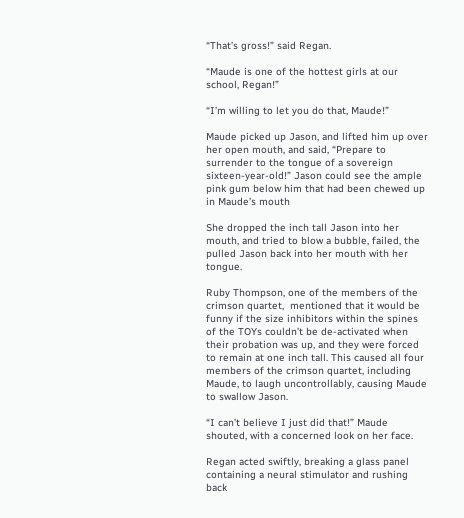“That’s gross!” said Regan.

“Maude is one of the hottest girls at our school, Regan!”

“I’m willing to let you do that, Maude!”

Maude picked up Jason, and lifted him up over her open mouth, and said, “Prepare to surrender to the tongue of a sovereign sixteen-year-old!” Jason could see the ample pink gum below him that had been chewed up in Maude’s mouth

She dropped the inch tall Jason into her mouth, and tried to blow a bubble, failed, the pulled Jason back into her mouth with her tongue.

Ruby Thompson, one of the members of the crimson quartet,  mentioned that it would be funny if the size inhibitors within the spines of the TOYs couldn’t be de-activated when their probation was up, and they were forced to remain at one inch tall. This caused all four members of the crimson quartet, including Maude, to laugh uncontrollably, causing Maude to swallow Jason.

“I can’t believe I just did that!” Maude shouted, with a concerned look on her face.

Regan acted swiftly, breaking a glass panel containing a neural stimulator and rushing back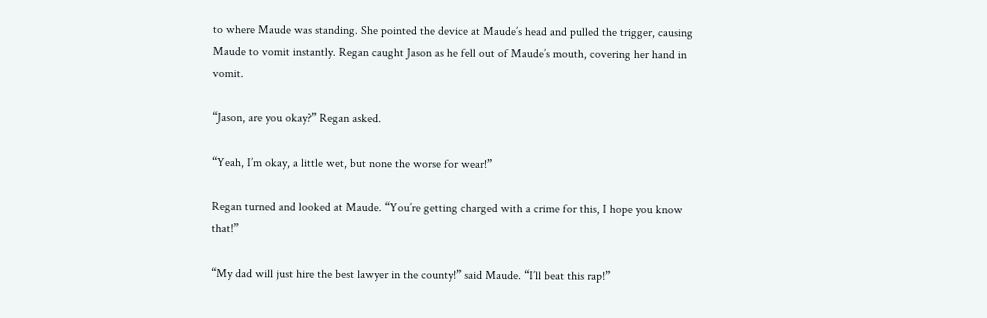to where Maude was standing. She pointed the device at Maude’s head and pulled the trigger, causing Maude to vomit instantly. Regan caught Jason as he fell out of Maude’s mouth, covering her hand in vomit.

“Jason, are you okay?” Regan asked.

“Yeah, I’m okay, a little wet, but none the worse for wear!”

Regan turned and looked at Maude. “You’re getting charged with a crime for this, I hope you know that!”

“My dad will just hire the best lawyer in the county!” said Maude. “I’ll beat this rap!”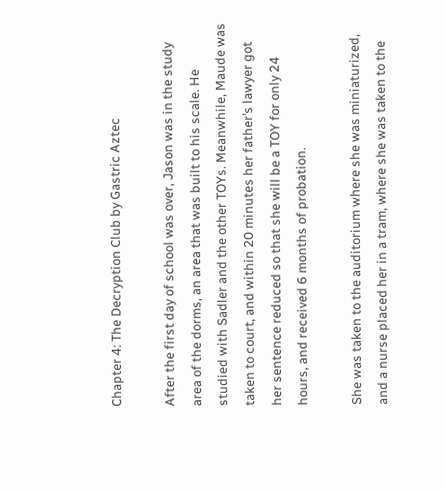Chapter 4: The Decryption Club by Gastric Aztec

After the first day of school was over, Jason was in the study area of the dorms, an area that was built to his scale. He studied with Sadler and the other TOYs. Meanwhile, Maude was taken to court, and within 20 minutes her father’s lawyer got her sentence reduced so that she will be a TOY for only 24 hours, and received 6 months of probation.

She was taken to the auditorium where she was miniaturized, and a nurse placed her in a tram, where she was taken to the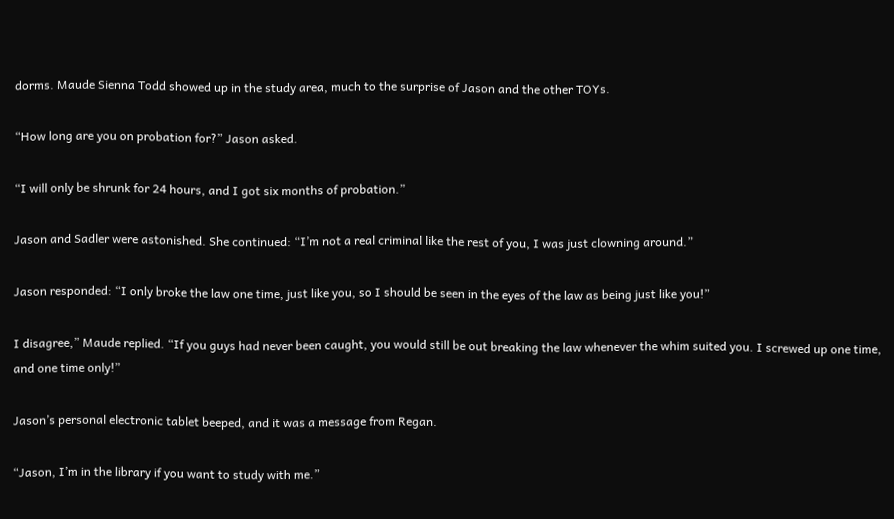dorms. Maude Sienna Todd showed up in the study area, much to the surprise of Jason and the other TOYs.

“How long are you on probation for?” Jason asked.

“I will only be shrunk for 24 hours, and I got six months of probation.”

Jason and Sadler were astonished. She continued: “I’m not a real criminal like the rest of you, I was just clowning around.”

Jason responded: “I only broke the law one time, just like you, so I should be seen in the eyes of the law as being just like you!”

I disagree,” Maude replied. “If you guys had never been caught, you would still be out breaking the law whenever the whim suited you. I screwed up one time, and one time only!”

Jason’s personal electronic tablet beeped, and it was a message from Regan.

“Jason, I’m in the library if you want to study with me.”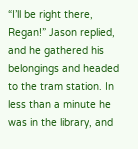“I’ll be right there, Regan!” Jason replied, and he gathered his belongings and headed to the tram station. In less than a minute he was in the library, and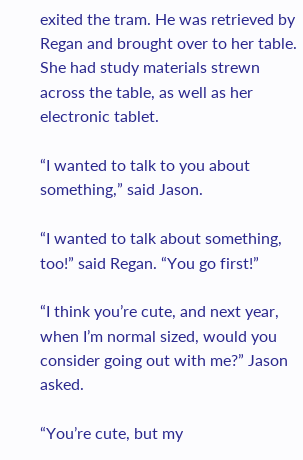exited the tram. He was retrieved by Regan and brought over to her table. She had study materials strewn across the table, as well as her electronic tablet.

“I wanted to talk to you about something,” said Jason.

“I wanted to talk about something, too!” said Regan. “You go first!”

“I think you’re cute, and next year, when I’m normal sized, would you consider going out with me?” Jason asked.

“You’re cute, but my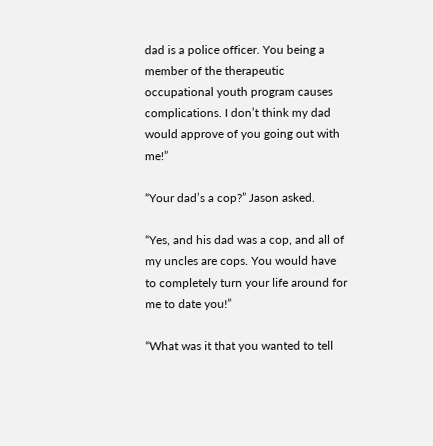dad is a police officer. You being a member of the therapeutic occupational youth program causes complications. I don’t think my dad would approve of you going out with me!”

“Your dad’s a cop?” Jason asked.

“Yes, and his dad was a cop, and all of my uncles are cops. You would have to completely turn your life around for me to date you!”

“What was it that you wanted to tell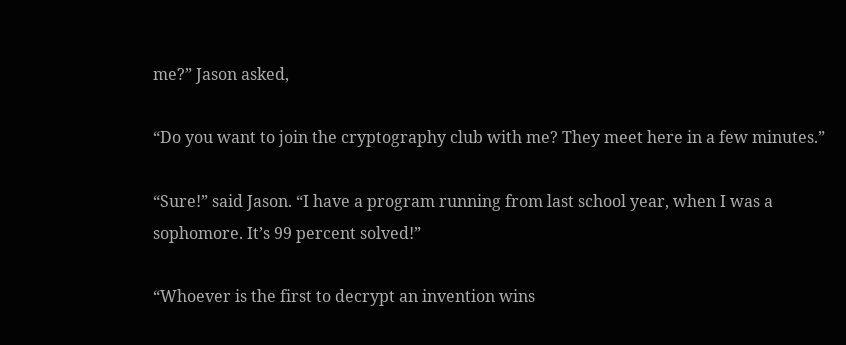me?” Jason asked,

“Do you want to join the cryptography club with me? They meet here in a few minutes.”

“Sure!” said Jason. “I have a program running from last school year, when I was a sophomore. It’s 99 percent solved!”

“Whoever is the first to decrypt an invention wins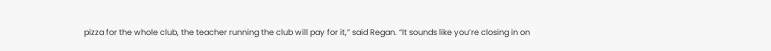pizza for the whole club, the teacher running the club will pay for it,” said Regan. “It sounds like you’re closing in on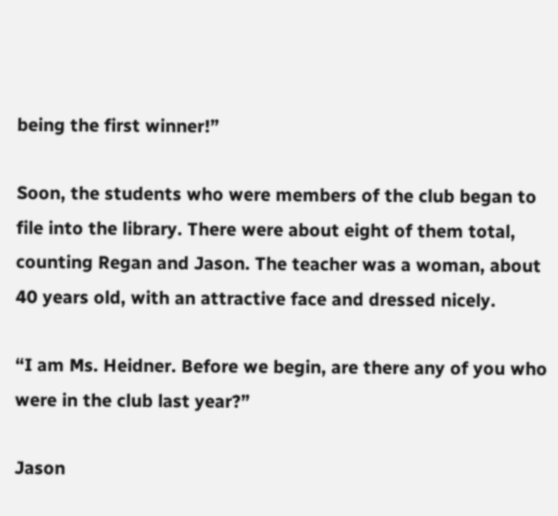being the first winner!”

Soon, the students who were members of the club began to file into the library. There were about eight of them total, counting Regan and Jason. The teacher was a woman, about 40 years old, with an attractive face and dressed nicely.

“I am Ms. Heidner. Before we begin, are there any of you who were in the club last year?”

Jason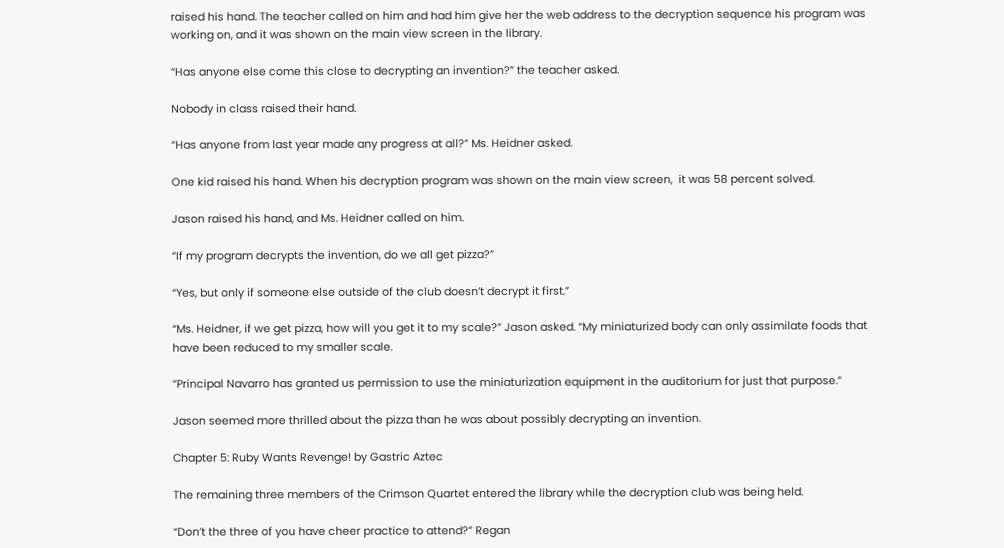raised his hand. The teacher called on him and had him give her the web address to the decryption sequence his program was working on, and it was shown on the main view screen in the library.

“Has anyone else come this close to decrypting an invention?” the teacher asked.

Nobody in class raised their hand.

“Has anyone from last year made any progress at all?” Ms. Heidner asked.

One kid raised his hand. When his decryption program was shown on the main view screen,  it was 58 percent solved.

Jason raised his hand, and Ms. Heidner called on him.

“If my program decrypts the invention, do we all get pizza?”

“Yes, but only if someone else outside of the club doesn’t decrypt it first.”

“Ms. Heidner, if we get pizza, how will you get it to my scale?” Jason asked. “My miniaturized body can only assimilate foods that have been reduced to my smaller scale.

“Principal Navarro has granted us permission to use the miniaturization equipment in the auditorium for just that purpose.”

Jason seemed more thrilled about the pizza than he was about possibly decrypting an invention.

Chapter 5: Ruby Wants Revenge! by Gastric Aztec

The remaining three members of the Crimson Quartet entered the library while the decryption club was being held.

“Don’t the three of you have cheer practice to attend?” Regan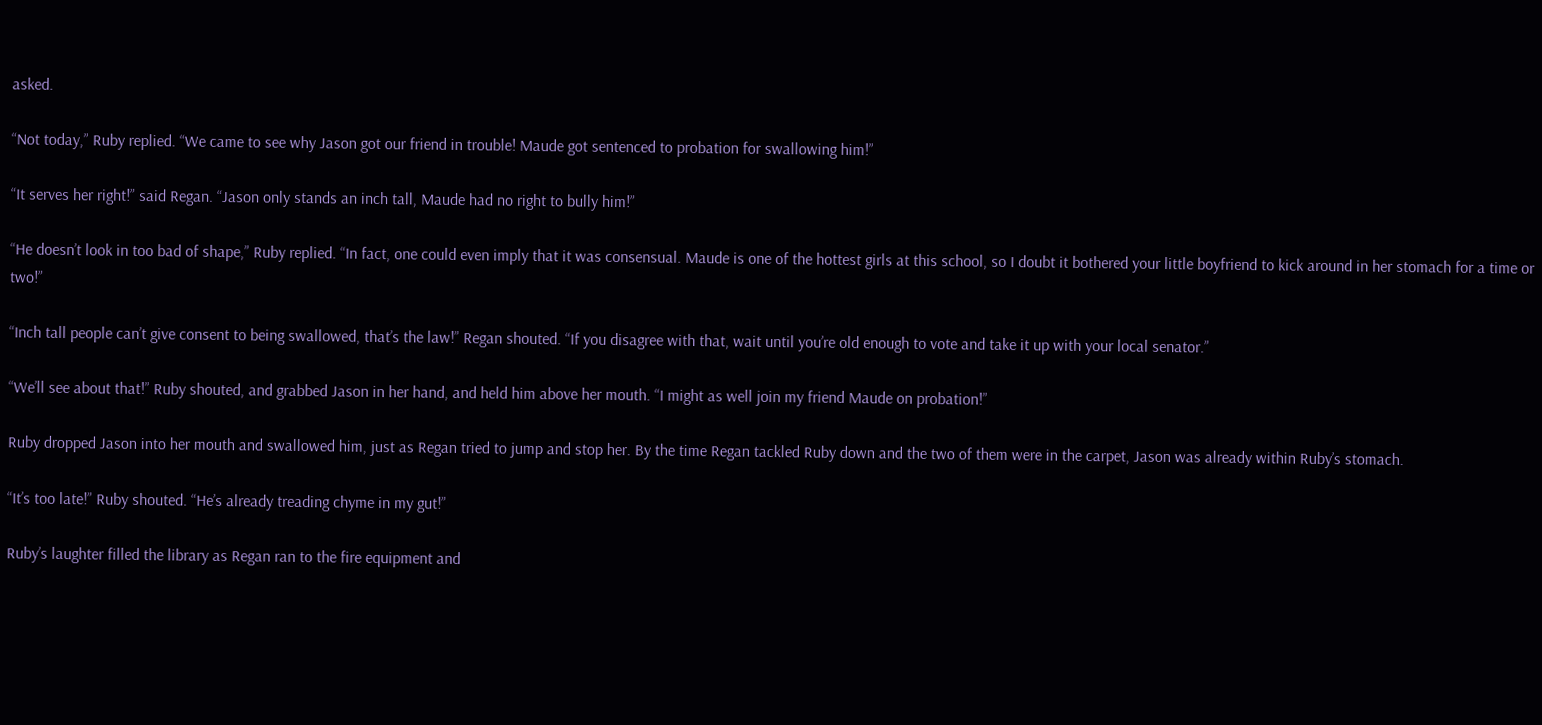asked.

“Not today,” Ruby replied. “We came to see why Jason got our friend in trouble! Maude got sentenced to probation for swallowing him!”

“It serves her right!” said Regan. “Jason only stands an inch tall, Maude had no right to bully him!”

“He doesn’t look in too bad of shape,” Ruby replied. “In fact, one could even imply that it was consensual. Maude is one of the hottest girls at this school, so I doubt it bothered your little boyfriend to kick around in her stomach for a time or two!”

“Inch tall people can’t give consent to being swallowed, that’s the law!” Regan shouted. “If you disagree with that, wait until you’re old enough to vote and take it up with your local senator.”

“We’ll see about that!” Ruby shouted, and grabbed Jason in her hand, and held him above her mouth. “I might as well join my friend Maude on probation!”

Ruby dropped Jason into her mouth and swallowed him, just as Regan tried to jump and stop her. By the time Regan tackled Ruby down and the two of them were in the carpet, Jason was already within Ruby’s stomach.

“It’s too late!” Ruby shouted. “He’s already treading chyme in my gut!”

Ruby’s laughter filled the library as Regan ran to the fire equipment and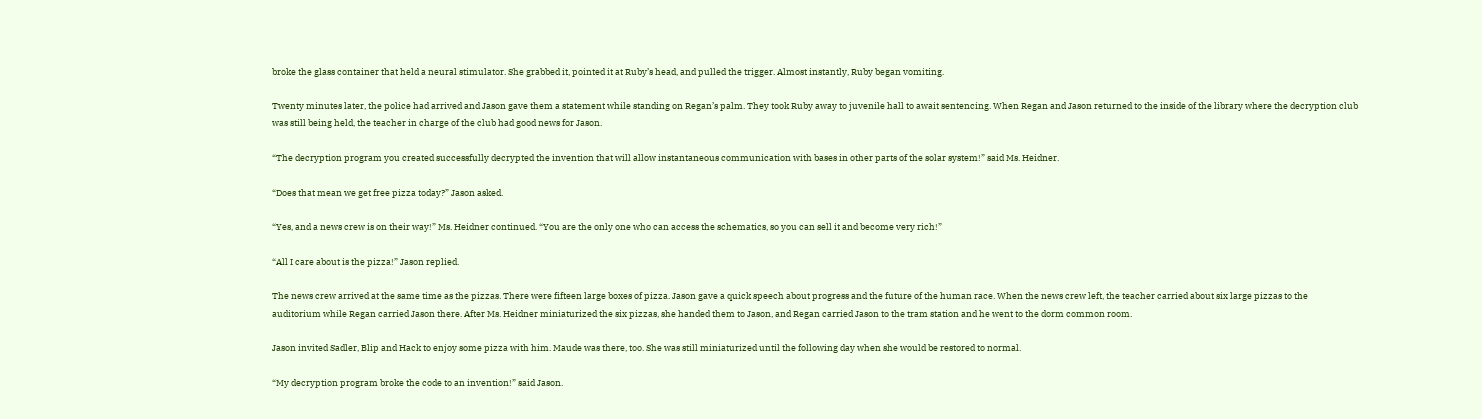broke the glass container that held a neural stimulator. She grabbed it, pointed it at Ruby’s head, and pulled the trigger. Almost instantly, Ruby began vomiting.

Twenty minutes later, the police had arrived and Jason gave them a statement while standing on Regan’s palm. They took Ruby away to juvenile hall to await sentencing. When Regan and Jason returned to the inside of the library where the decryption club was still being held, the teacher in charge of the club had good news for Jason.

“The decryption program you created successfully decrypted the invention that will allow instantaneous communication with bases in other parts of the solar system!” said Ms. Heidner.

“Does that mean we get free pizza today?” Jason asked.

“Yes, and a news crew is on their way!” Ms. Heidner continued. “You are the only one who can access the schematics, so you can sell it and become very rich!”

“All I care about is the pizza!” Jason replied.

The news crew arrived at the same time as the pizzas. There were fifteen large boxes of pizza. Jason gave a quick speech about progress and the future of the human race. When the news crew left, the teacher carried about six large pizzas to the auditorium while Regan carried Jason there. After Ms. Heidner miniaturized the six pizzas, she handed them to Jason, and Regan carried Jason to the tram station and he went to the dorm common room.

Jason invited Sadler, Blip and Hack to enjoy some pizza with him. Maude was there, too. She was still miniaturized until the following day when she would be restored to normal.

“My decryption program broke the code to an invention!” said Jason.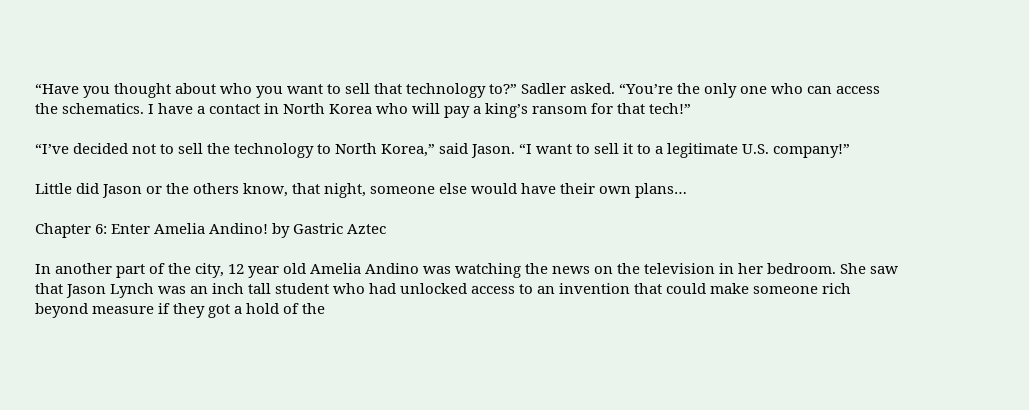“Have you thought about who you want to sell that technology to?” Sadler asked. “You’re the only one who can access the schematics. I have a contact in North Korea who will pay a king’s ransom for that tech!”

“I’ve decided not to sell the technology to North Korea,” said Jason. “I want to sell it to a legitimate U.S. company!”

Little did Jason or the others know, that night, someone else would have their own plans…

Chapter 6: Enter Amelia Andino! by Gastric Aztec

In another part of the city, 12 year old Amelia Andino was watching the news on the television in her bedroom. She saw that Jason Lynch was an inch tall student who had unlocked access to an invention that could make someone rich beyond measure if they got a hold of the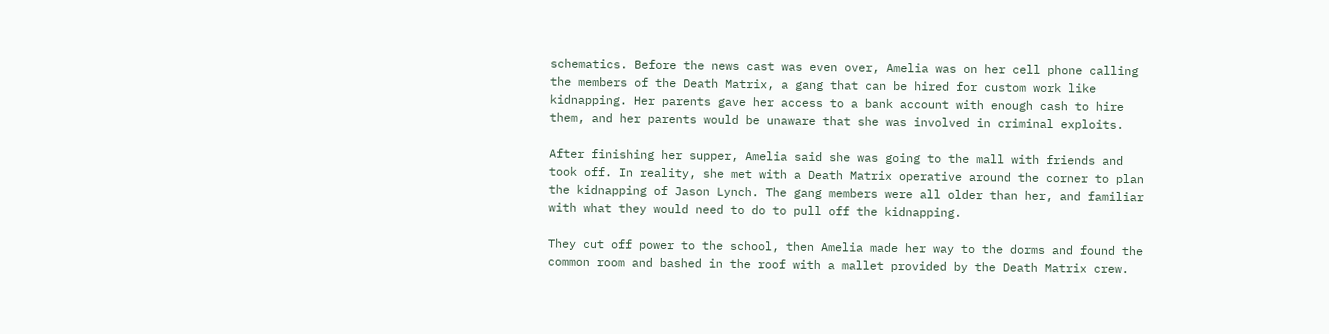schematics. Before the news cast was even over, Amelia was on her cell phone calling the members of the Death Matrix, a gang that can be hired for custom work like kidnapping. Her parents gave her access to a bank account with enough cash to hire them, and her parents would be unaware that she was involved in criminal exploits.

After finishing her supper, Amelia said she was going to the mall with friends and took off. In reality, she met with a Death Matrix operative around the corner to plan the kidnapping of Jason Lynch. The gang members were all older than her, and familiar with what they would need to do to pull off the kidnapping.

They cut off power to the school, then Amelia made her way to the dorms and found the common room and bashed in the roof with a mallet provided by the Death Matrix crew.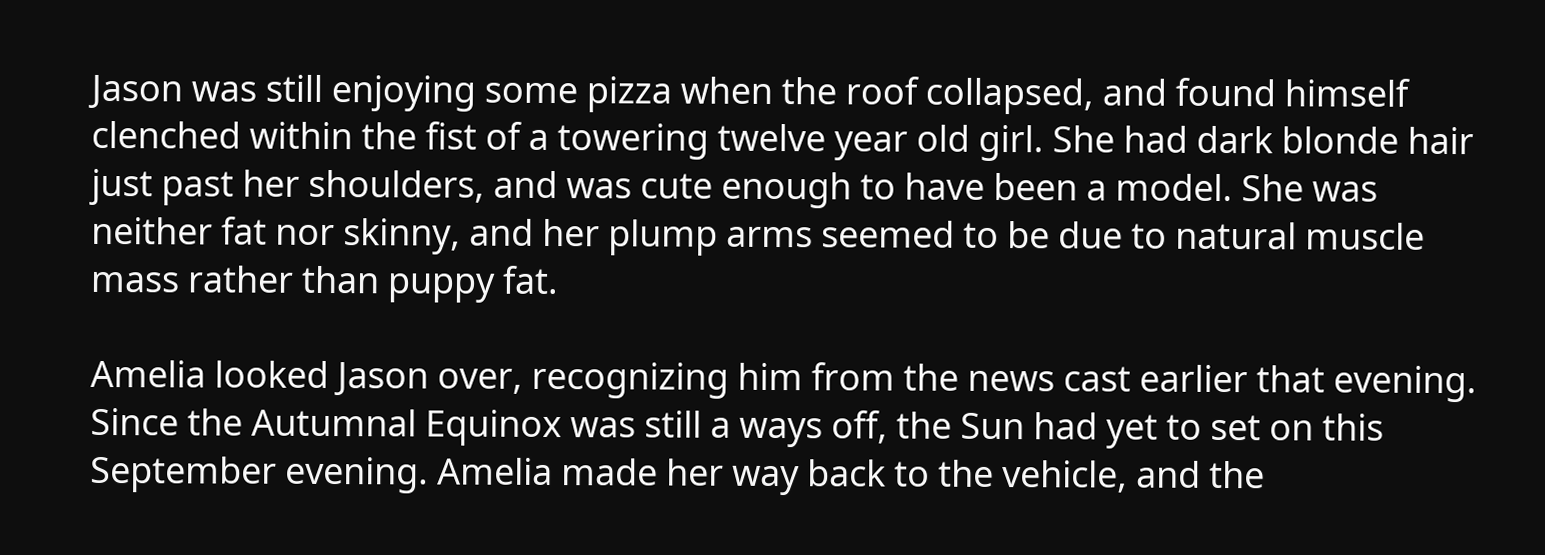Jason was still enjoying some pizza when the roof collapsed, and found himself clenched within the fist of a towering twelve year old girl. She had dark blonde hair just past her shoulders, and was cute enough to have been a model. She was neither fat nor skinny, and her plump arms seemed to be due to natural muscle mass rather than puppy fat.

Amelia looked Jason over, recognizing him from the news cast earlier that evening. Since the Autumnal Equinox was still a ways off, the Sun had yet to set on this September evening. Amelia made her way back to the vehicle, and the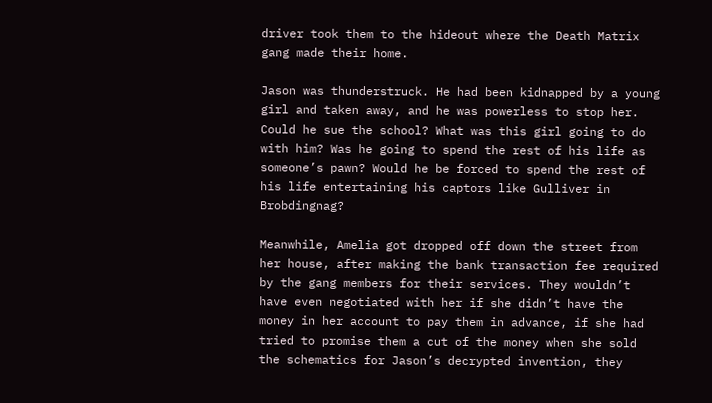driver took them to the hideout where the Death Matrix gang made their home.

Jason was thunderstruck. He had been kidnapped by a young girl and taken away, and he was powerless to stop her. Could he sue the school? What was this girl going to do with him? Was he going to spend the rest of his life as someone’s pawn? Would he be forced to spend the rest of his life entertaining his captors like Gulliver in Brobdingnag?

Meanwhile, Amelia got dropped off down the street from her house, after making the bank transaction fee required by the gang members for their services. They wouldn’t have even negotiated with her if she didn’t have the money in her account to pay them in advance, if she had tried to promise them a cut of the money when she sold the schematics for Jason’s decrypted invention, they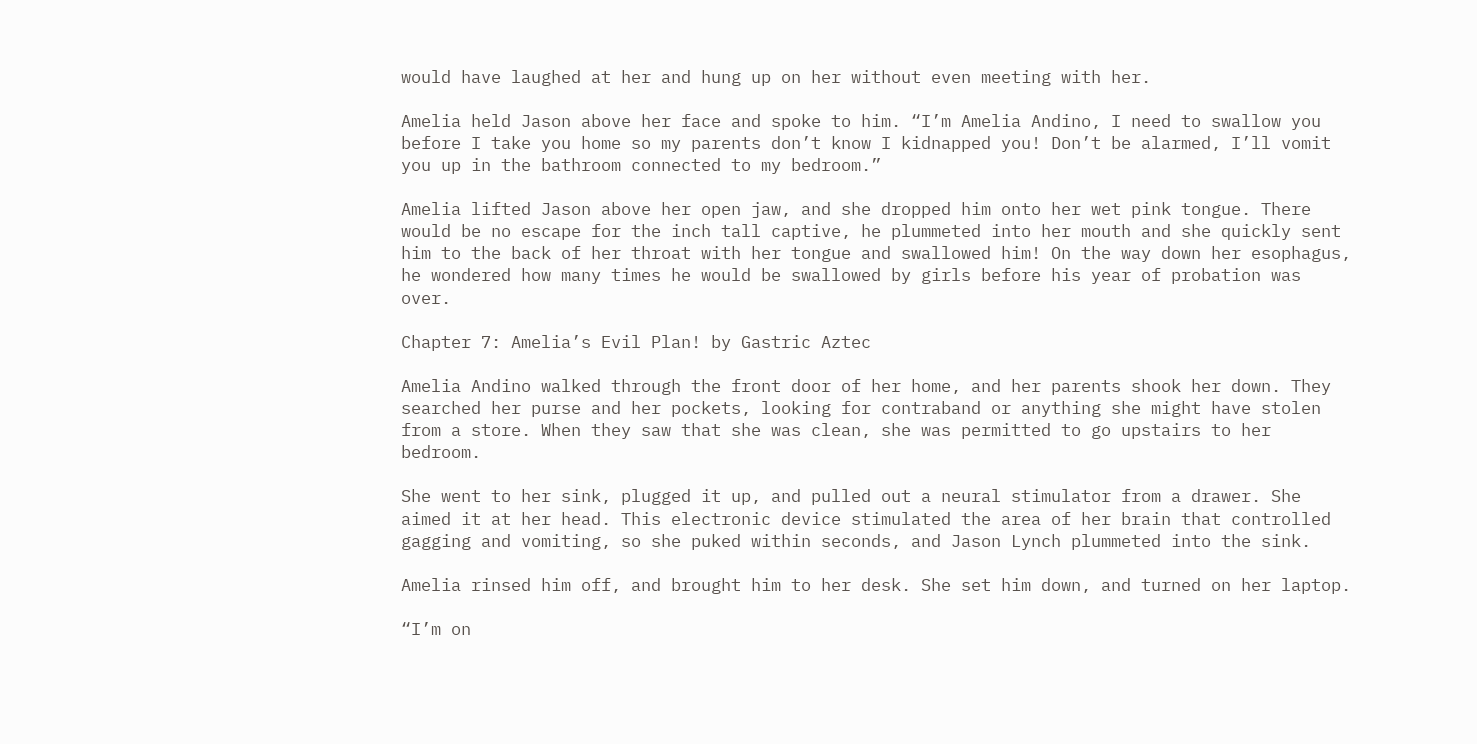would have laughed at her and hung up on her without even meeting with her.

Amelia held Jason above her face and spoke to him. “I’m Amelia Andino, I need to swallow you before I take you home so my parents don’t know I kidnapped you! Don’t be alarmed, I’ll vomit you up in the bathroom connected to my bedroom.”

Amelia lifted Jason above her open jaw, and she dropped him onto her wet pink tongue. There would be no escape for the inch tall captive, he plummeted into her mouth and she quickly sent him to the back of her throat with her tongue and swallowed him! On the way down her esophagus, he wondered how many times he would be swallowed by girls before his year of probation was over.

Chapter 7: Amelia’s Evil Plan! by Gastric Aztec

Amelia Andino walked through the front door of her home, and her parents shook her down. They searched her purse and her pockets, looking for contraband or anything she might have stolen from a store. When they saw that she was clean, she was permitted to go upstairs to her bedroom.

She went to her sink, plugged it up, and pulled out a neural stimulator from a drawer. She aimed it at her head. This electronic device stimulated the area of her brain that controlled gagging and vomiting, so she puked within seconds, and Jason Lynch plummeted into the sink.

Amelia rinsed him off, and brought him to her desk. She set him down, and turned on her laptop.

“I’m on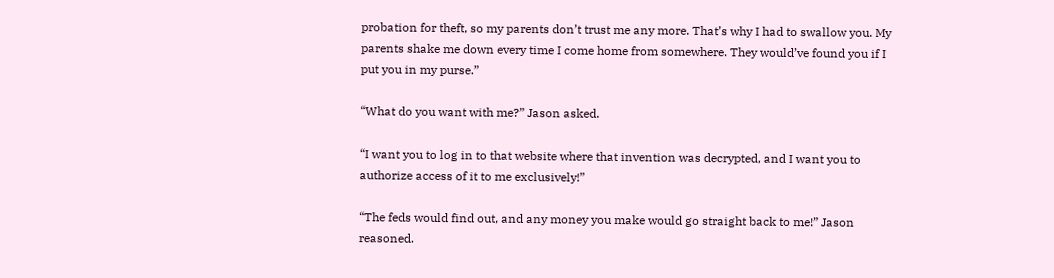probation for theft, so my parents don’t trust me any more. That’s why I had to swallow you. My parents shake me down every time I come home from somewhere. They would’ve found you if I put you in my purse.”

“What do you want with me?” Jason asked.

“I want you to log in to that website where that invention was decrypted, and I want you to authorize access of it to me exclusively!”

“The feds would find out, and any money you make would go straight back to me!” Jason reasoned.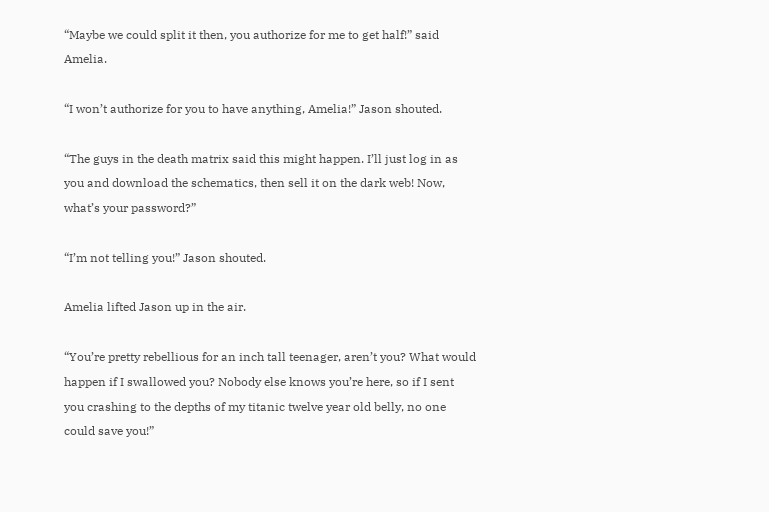“Maybe we could split it then, you authorize for me to get half!” said Amelia.

“I won’t authorize for you to have anything, Amelia!” Jason shouted.

“The guys in the death matrix said this might happen. I’ll just log in as you and download the schematics, then sell it on the dark web! Now, what’s your password?”

“I’m not telling you!” Jason shouted.

Amelia lifted Jason up in the air.

“You’re pretty rebellious for an inch tall teenager, aren’t you? What would happen if I swallowed you? Nobody else knows you’re here, so if I sent you crashing to the depths of my titanic twelve year old belly, no one could save you!”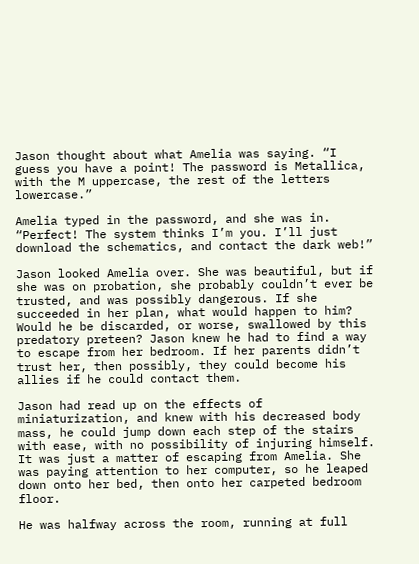Jason thought about what Amelia was saying. “I guess you have a point! The password is Metallica, with the M uppercase, the rest of the letters lowercase.”

Amelia typed in the password, and she was in. “Perfect! The system thinks I’m you. I’ll just download the schematics, and contact the dark web!”

Jason looked Amelia over. She was beautiful, but if she was on probation, she probably couldn’t ever be trusted, and was possibly dangerous. If she succeeded in her plan, what would happen to him? Would he be discarded, or worse, swallowed by this predatory preteen? Jason knew he had to find a way to escape from her bedroom. If her parents didn’t trust her, then possibly, they could become his allies if he could contact them.

Jason had read up on the effects of miniaturization, and knew with his decreased body mass, he could jump down each step of the stairs with ease, with no possibility of injuring himself. It was just a matter of escaping from Amelia. She was paying attention to her computer, so he leaped down onto her bed, then onto her carpeted bedroom floor.

He was halfway across the room, running at full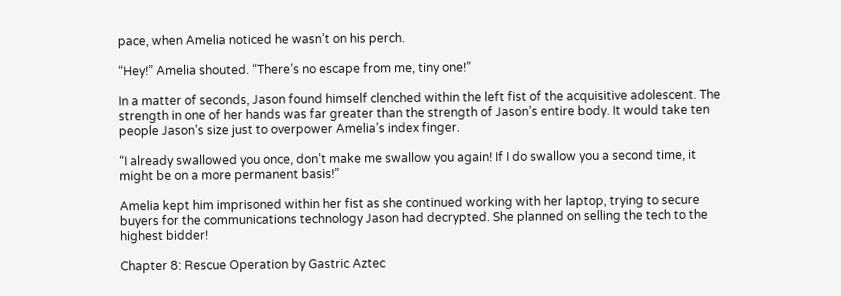pace, when Amelia noticed he wasn’t on his perch.

“Hey!” Amelia shouted. “There’s no escape from me, tiny one!”

In a matter of seconds, Jason found himself clenched within the left fist of the acquisitive adolescent. The strength in one of her hands was far greater than the strength of Jason’s entire body. It would take ten people Jason’s size just to overpower Amelia’s index finger.

“I already swallowed you once, don’t make me swallow you again! If I do swallow you a second time, it might be on a more permanent basis!”

Amelia kept him imprisoned within her fist as she continued working with her laptop, trying to secure buyers for the communications technology Jason had decrypted. She planned on selling the tech to the highest bidder!

Chapter 8: Rescue Operation by Gastric Aztec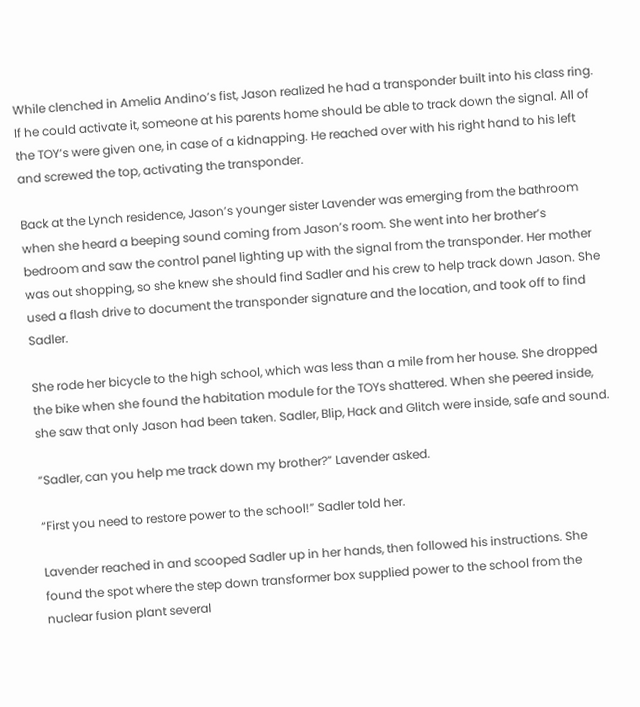While clenched in Amelia Andino’s fist, Jason realized he had a transponder built into his class ring. If he could activate it, someone at his parents home should be able to track down the signal. All of the TOY’s were given one, in case of a kidnapping. He reached over with his right hand to his left and screwed the top, activating the transponder.

Back at the Lynch residence, Jason’s younger sister Lavender was emerging from the bathroom when she heard a beeping sound coming from Jason’s room. She went into her brother’s bedroom and saw the control panel lighting up with the signal from the transponder. Her mother was out shopping, so she knew she should find Sadler and his crew to help track down Jason. She used a flash drive to document the transponder signature and the location, and took off to find Sadler.

She rode her bicycle to the high school, which was less than a mile from her house. She dropped the bike when she found the habitation module for the TOYs shattered. When she peered inside, she saw that only Jason had been taken. Sadler, Blip, Hack and Glitch were inside, safe and sound.

“Sadler, can you help me track down my brother?” Lavender asked.

“First you need to restore power to the school!” Sadler told her.

Lavender reached in and scooped Sadler up in her hands, then followed his instructions. She found the spot where the step down transformer box supplied power to the school from the nuclear fusion plant several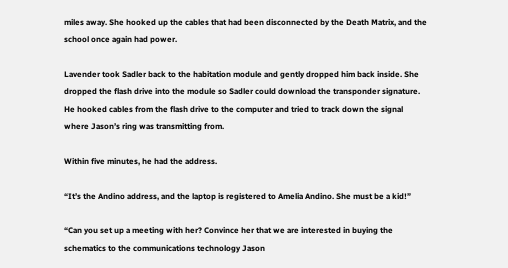miles away. She hooked up the cables that had been disconnected by the Death Matrix, and the school once again had power.

Lavender took Sadler back to the habitation module and gently dropped him back inside. She dropped the flash drive into the module so Sadler could download the transponder signature. He hooked cables from the flash drive to the computer and tried to track down the signal where Jason’s ring was transmitting from.

Within five minutes, he had the address.

“It’s the Andino address, and the laptop is registered to Amelia Andino. She must be a kid!”

“Can you set up a meeting with her? Convince her that we are interested in buying the schematics to the communications technology Jason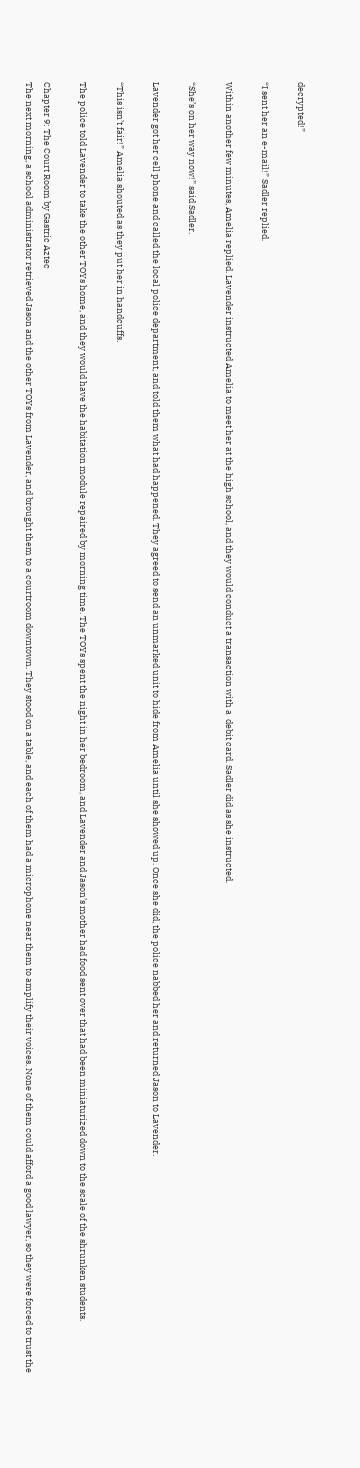decrypted!”

“I sent her an e-mail!” Sadler replied.

Within another few minutes, Amelia replied. Lavender instructed Amelia to meet her at the high school, and they would conduct a transaction with a  debit card. Sadler did as she instructed.

“She’s on her way now!” said Sadler.

Lavender got her cell phone and called the local police department, and told them what had happened. They agreed to send an unmarked unit to hide from Amelia until she showed up. Once she did, the police nabbed her and returned Jason to Lavender.

“This isn’t fair!” Amelia shouted as they put her in handcuffs.

The police told Lavender to take the other TOYs home, and they would have the habitation module repaired by morning time. The TOYs spent the night in her bedroom, and Lavender and Jason’s mother had food sent over that had been miniaturized down to the scale of the shrunken students.

Chapter 9: The Court Room by Gastric Aztec
The next morning, a school administrator retrieved Jason and the other TOYs from Lavender, and brought them to a courtroom downtown. They stood on a table, and each of them had a microphone near them to amplify their voices. None of them could afford a good lawyer, so they were forced to trust the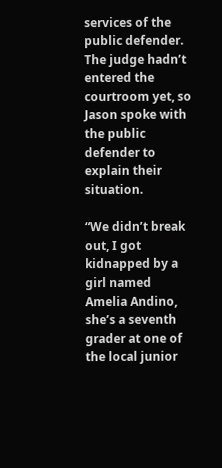services of the public defender. The judge hadn’t entered the courtroom yet, so Jason spoke with the public defender to explain their situation.

“We didn’t break out, I got kidnapped by a girl named Amelia Andino, she’s a seventh grader at one of the local junior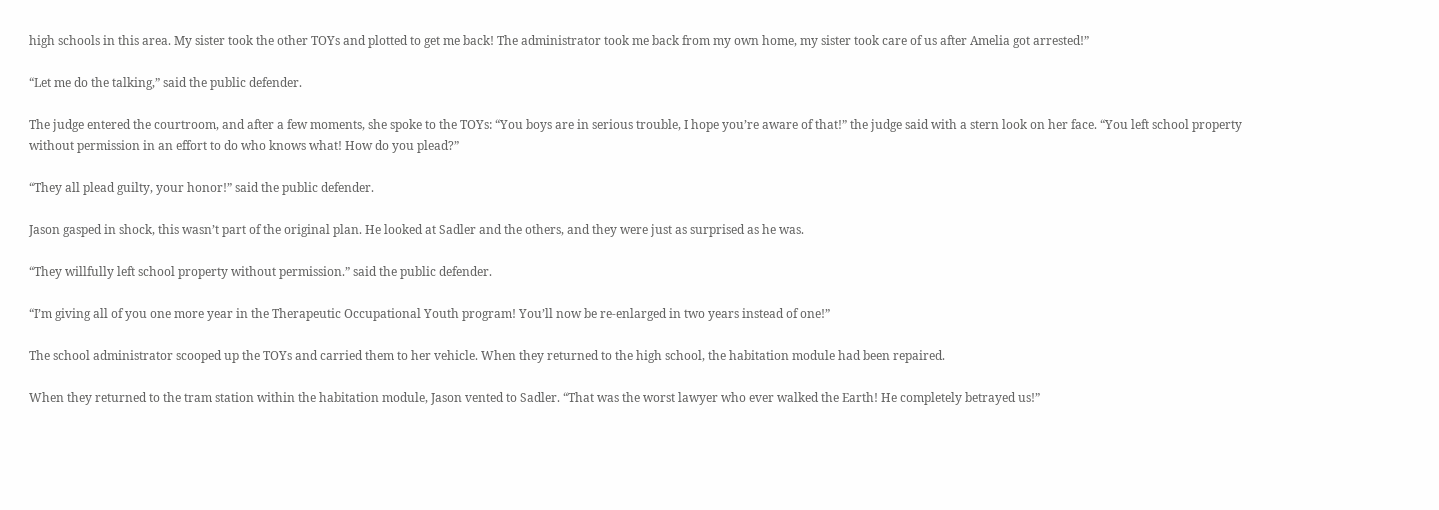high schools in this area. My sister took the other TOYs and plotted to get me back! The administrator took me back from my own home, my sister took care of us after Amelia got arrested!”

“Let me do the talking,” said the public defender.

The judge entered the courtroom, and after a few moments, she spoke to the TOYs: “You boys are in serious trouble, I hope you’re aware of that!” the judge said with a stern look on her face. “You left school property without permission in an effort to do who knows what! How do you plead?”

“They all plead guilty, your honor!” said the public defender.

Jason gasped in shock, this wasn’t part of the original plan. He looked at Sadler and the others, and they were just as surprised as he was.

“They willfully left school property without permission.” said the public defender.

“I’m giving all of you one more year in the Therapeutic Occupational Youth program! You’ll now be re-enlarged in two years instead of one!”

The school administrator scooped up the TOYs and carried them to her vehicle. When they returned to the high school, the habitation module had been repaired.

When they returned to the tram station within the habitation module, Jason vented to Sadler. “That was the worst lawyer who ever walked the Earth! He completely betrayed us!”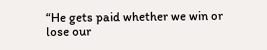“He gets paid whether we win or lose our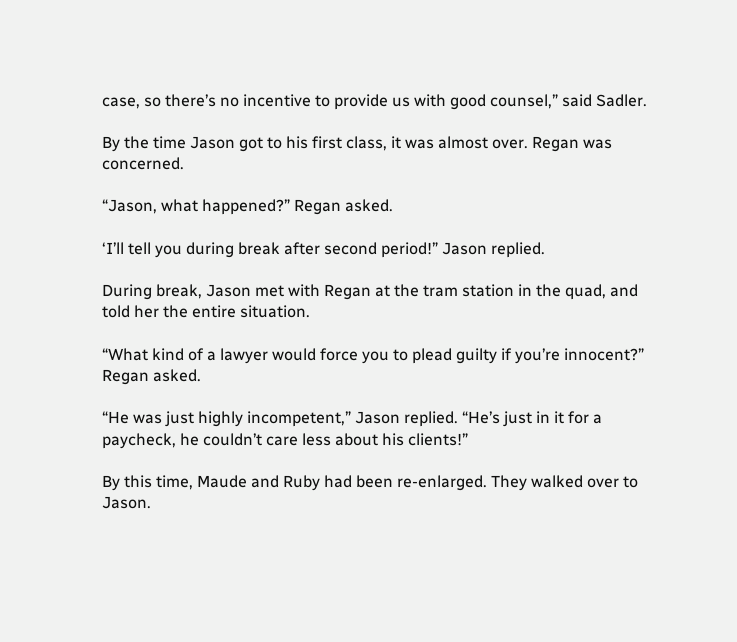case, so there’s no incentive to provide us with good counsel,” said Sadler.

By the time Jason got to his first class, it was almost over. Regan was concerned.

“Jason, what happened?” Regan asked.

‘I’ll tell you during break after second period!” Jason replied.

During break, Jason met with Regan at the tram station in the quad, and told her the entire situation.

“What kind of a lawyer would force you to plead guilty if you’re innocent?” Regan asked.

“He was just highly incompetent,” Jason replied. “He’s just in it for a paycheck, he couldn’t care less about his clients!”

By this time, Maude and Ruby had been re-enlarged. They walked over to Jason.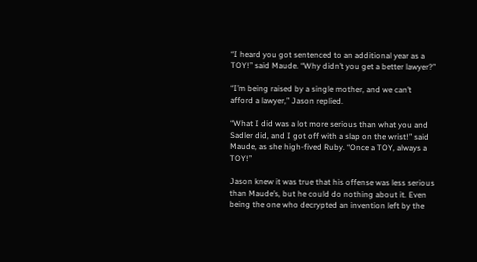“I heard you got sentenced to an additional year as a TOY!” said Maude. “Why didn’t you get a better lawyer?”

“I’m being raised by a single mother, and we can’t afford a lawyer,” Jason replied.

“What I did was a lot more serious than what you and Sadler did, and I got off with a slap on the wrist!” said Maude, as she high-fived Ruby. “Once a TOY, always a TOY!”

Jason knew it was true that his offense was less serious than Maude’s, but he could do nothing about it. Even being the one who decrypted an invention left by the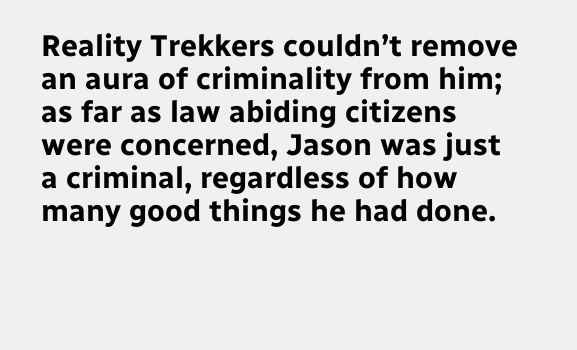Reality Trekkers couldn’t remove an aura of criminality from him; as far as law abiding citizens were concerned, Jason was just a criminal, regardless of how many good things he had done.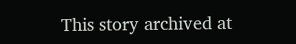This story archived at